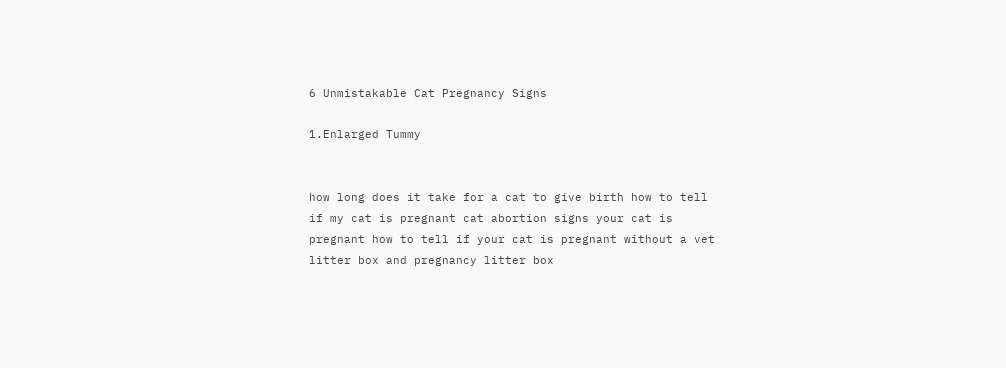6 Unmistakable Cat Pregnancy Signs

1.Enlarged Tummy


how long does it take for a cat to give birth how to tell if my cat is pregnant cat abortion signs your cat is pregnant how to tell if your cat is pregnant without a vet litter box and pregnancy litter box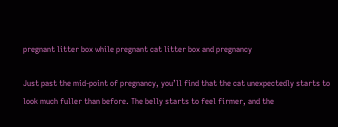pregnant litter box while pregnant cat litter box and pregnancy

Just past the mid-point of pregnancy, you’ll find that the cat unexpectedly starts to look much fuller than before. The belly starts to feel firmer, and the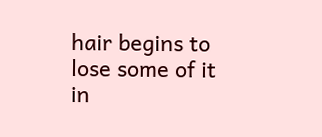hair begins to lose some of it in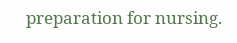preparation for nursing.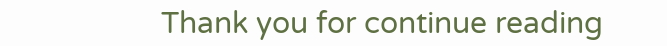Thank you for continue reading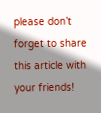please don’t forget to share this article with your friends!